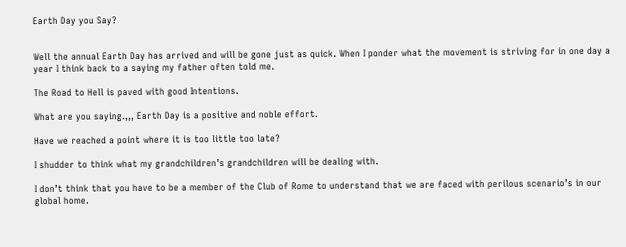Earth Day you Say?


Well the annual Earth Day has arrived and will be gone just as quick. When I ponder what the movement is striving for in one day a year I think back to a saying my father often told me.

The Road to Hell is paved with good Intentions.

What are you saying.,,, Earth Day is a positive and noble effort.

Have we reached a point where it is too little too late?

I shudder to think what my grandchildren’s grandchildren will be dealing with.

I don’t think that you have to be a member of the Club of Rome to understand that we are faced with perilous scenario’s in our global home.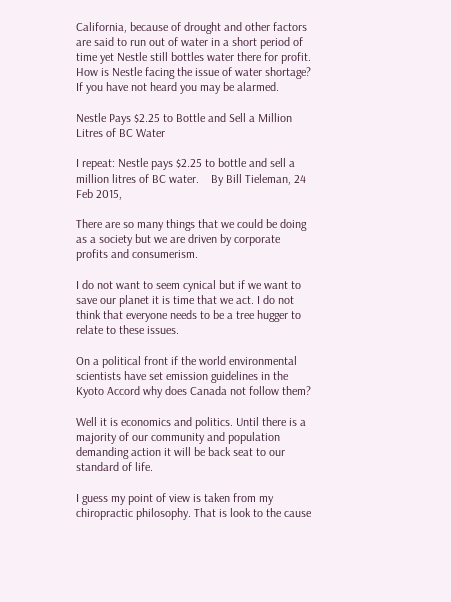California, because of drought and other factors are said to run out of water in a short period of time yet Nestle still bottles water there for profit. How is Nestle facing the issue of water shortage? If you have not heard you may be alarmed.

Nestle Pays $2.25 to Bottle and Sell a Million Litres of BC Water

I repeat: Nestle pays $2.25 to bottle and sell a million litres of BC water.    By Bill Tieleman, 24 Feb 2015,

There are so many things that we could be doing as a society but we are driven by corporate profits and consumerism.

I do not want to seem cynical but if we want to save our planet it is time that we act. I do not think that everyone needs to be a tree hugger to relate to these issues.

On a political front if the world environmental scientists have set emission guidelines in the Kyoto Accord why does Canada not follow them?

Well it is economics and politics. Until there is a majority of our community and population demanding action it will be back seat to our standard of life.

I guess my point of view is taken from my chiropractic philosophy. That is look to the cause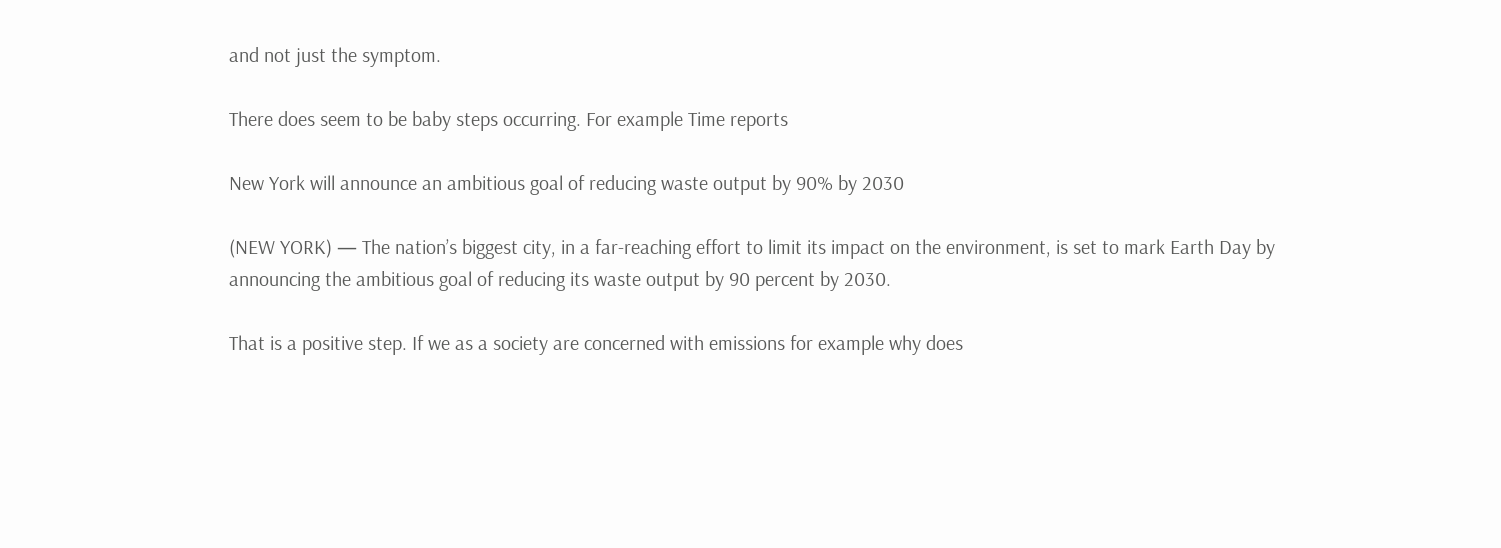and not just the symptom.

There does seem to be baby steps occurring. For example Time reports

New York will announce an ambitious goal of reducing waste output by 90% by 2030

(NEW YORK) — The nation’s biggest city, in a far-reaching effort to limit its impact on the environment, is set to mark Earth Day by announcing the ambitious goal of reducing its waste output by 90 percent by 2030.

That is a positive step. If we as a society are concerned with emissions for example why does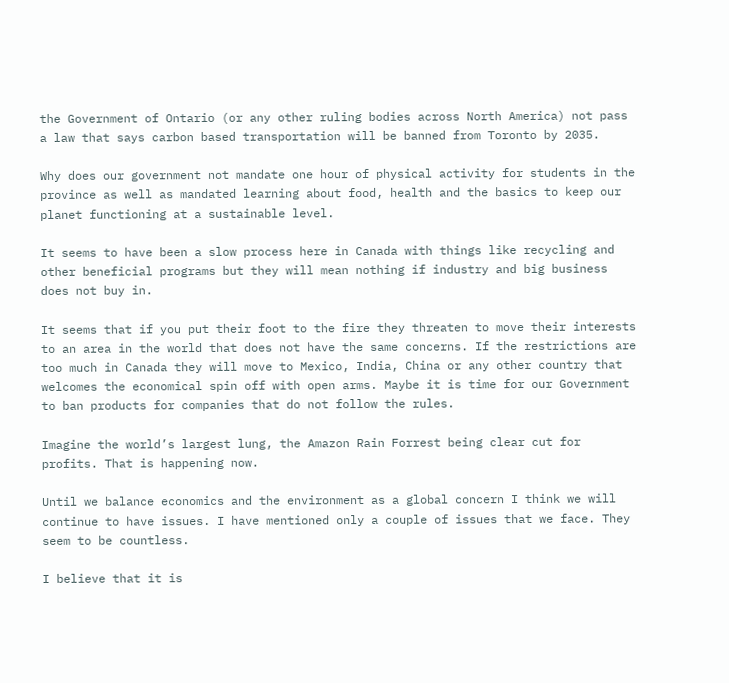the Government of Ontario (or any other ruling bodies across North America) not pass a law that says carbon based transportation will be banned from Toronto by 2035.

Why does our government not mandate one hour of physical activity for students in the province as well as mandated learning about food, health and the basics to keep our planet functioning at a sustainable level.

It seems to have been a slow process here in Canada with things like recycling and other beneficial programs but they will mean nothing if industry and big business does not buy in.

It seems that if you put their foot to the fire they threaten to move their interests to an area in the world that does not have the same concerns. If the restrictions are too much in Canada they will move to Mexico, India, China or any other country that welcomes the economical spin off with open arms. Maybe it is time for our Government to ban products for companies that do not follow the rules.

Imagine the world’s largest lung, the Amazon Rain Forrest being clear cut for profits. That is happening now.

Until we balance economics and the environment as a global concern I think we will continue to have issues. I have mentioned only a couple of issues that we face. They seem to be countless.

I believe that it is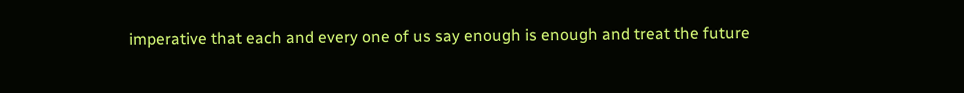imperative that each and every one of us say enough is enough and treat the future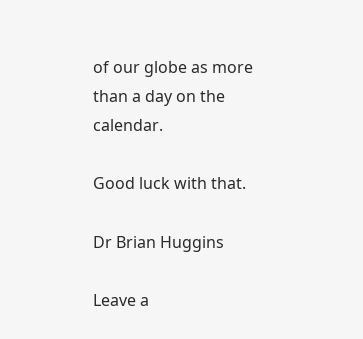of our globe as more than a day on the calendar.

Good luck with that.

Dr Brian Huggins

Leave a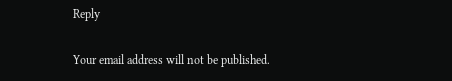Reply

Your email address will not be published.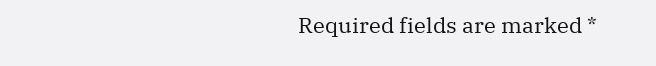Required fields are marked *